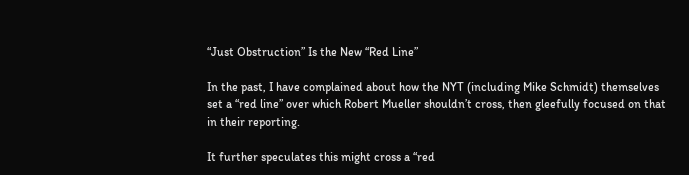“Just Obstruction” Is the New “Red Line”

In the past, I have complained about how the NYT (including Mike Schmidt) themselves set a “red line” over which Robert Mueller shouldn’t cross, then gleefully focused on that in their reporting.

It further speculates this might cross a “red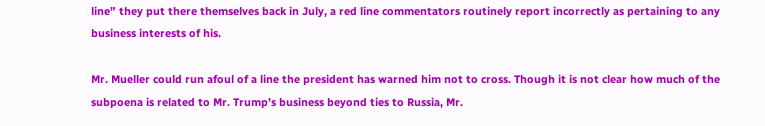line” they put there themselves back in July, a red line commentators routinely report incorrectly as pertaining to any business interests of his.

Mr. Mueller could run afoul of a line the president has warned him not to cross. Though it is not clear how much of the subpoena is related to Mr. Trump’s business beyond ties to Russia, Mr.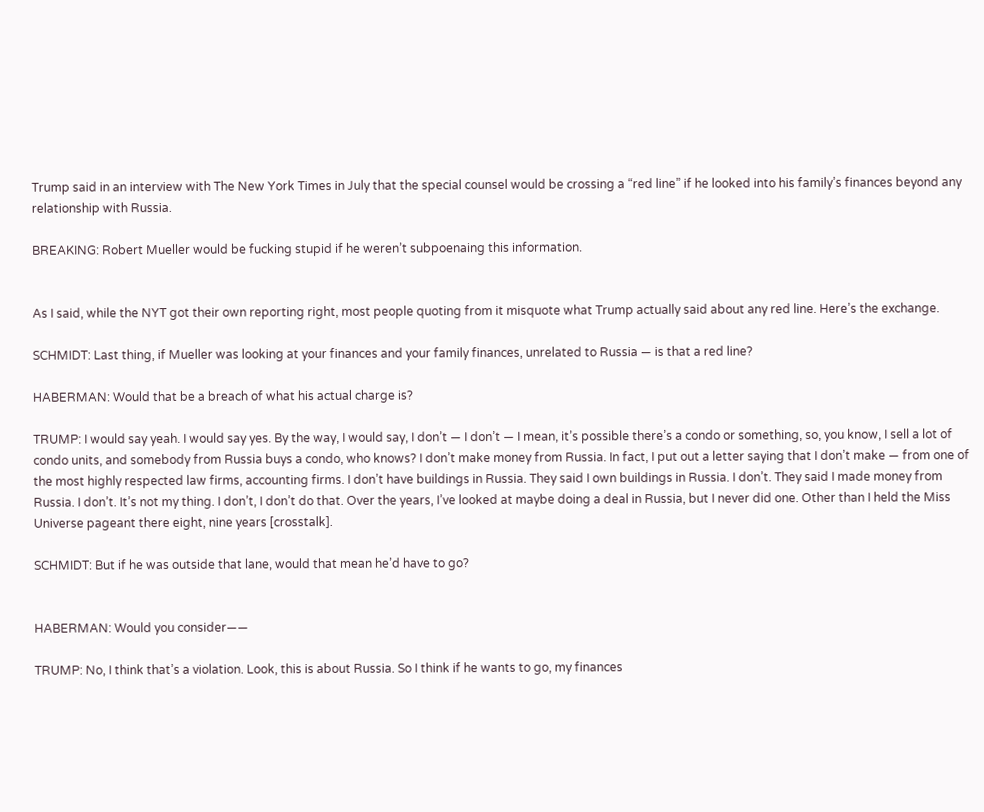Trump said in an interview with The New York Times in July that the special counsel would be crossing a “red line” if he looked into his family’s finances beyond any relationship with Russia.

BREAKING: Robert Mueller would be fucking stupid if he weren’t subpoenaing this information.


As I said, while the NYT got their own reporting right, most people quoting from it misquote what Trump actually said about any red line. Here’s the exchange.

SCHMIDT: Last thing, if Mueller was looking at your finances and your family finances, unrelated to Russia — is that a red line?

HABERMAN: Would that be a breach of what his actual charge is?

TRUMP: I would say yeah. I would say yes. By the way, I would say, I don’t — I don’t — I mean, it’s possible there’s a condo or something, so, you know, I sell a lot of condo units, and somebody from Russia buys a condo, who knows? I don’t make money from Russia. In fact, I put out a letter saying that I don’t make — from one of the most highly respected law firms, accounting firms. I don’t have buildings in Russia. They said I own buildings in Russia. I don’t. They said I made money from Russia. I don’t. It’s not my thing. I don’t, I don’t do that. Over the years, I’ve looked at maybe doing a deal in Russia, but I never did one. Other than I held the Miss Universe pageant there eight, nine years [crosstalk].

SCHMIDT: But if he was outside that lane, would that mean he’d have to go?


HABERMAN: Would you consider——

TRUMP: No, I think that’s a violation. Look, this is about Russia. So I think if he wants to go, my finances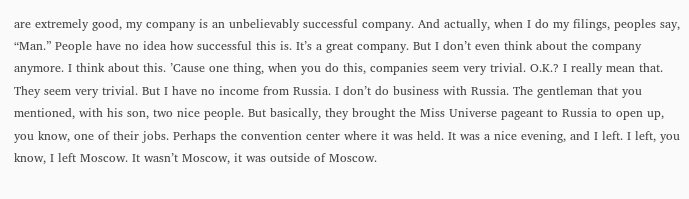are extremely good, my company is an unbelievably successful company. And actually, when I do my filings, peoples say, “Man.” People have no idea how successful this is. It’s a great company. But I don’t even think about the company anymore. I think about this. ’Cause one thing, when you do this, companies seem very trivial. O.K.? I really mean that. They seem very trivial. But I have no income from Russia. I don’t do business with Russia. The gentleman that you mentioned, with his son, two nice people. But basically, they brought the Miss Universe pageant to Russia to open up, you know, one of their jobs. Perhaps the convention center where it was held. It was a nice evening, and I left. I left, you know, I left Moscow. It wasn’t Moscow, it was outside of Moscow.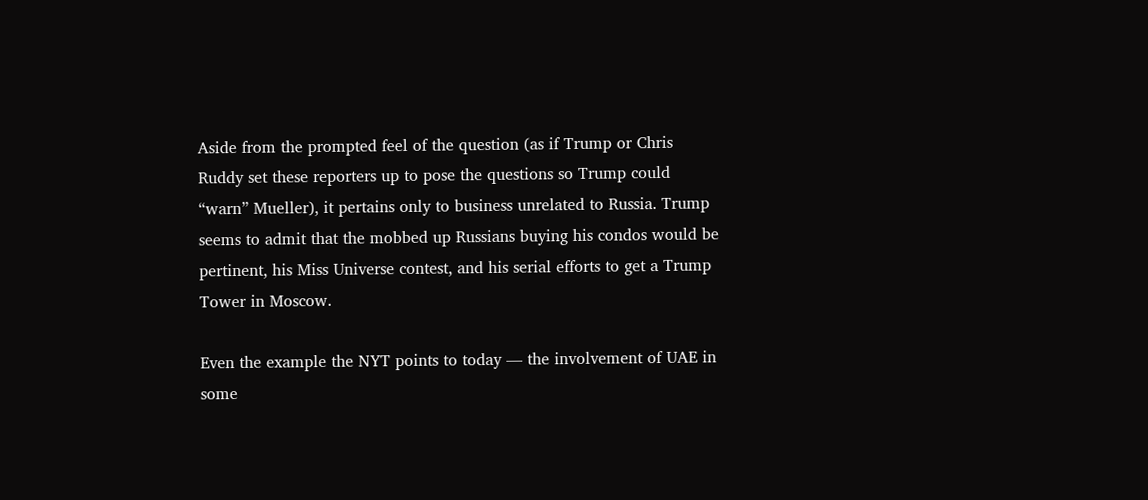Aside from the prompted feel of the question (as if Trump or Chris Ruddy set these reporters up to pose the questions so Trump could “warn” Mueller), it pertains only to business unrelated to Russia. Trump seems to admit that the mobbed up Russians buying his condos would be pertinent, his Miss Universe contest, and his serial efforts to get a Trump Tower in Moscow.

Even the example the NYT points to today — the involvement of UAE in some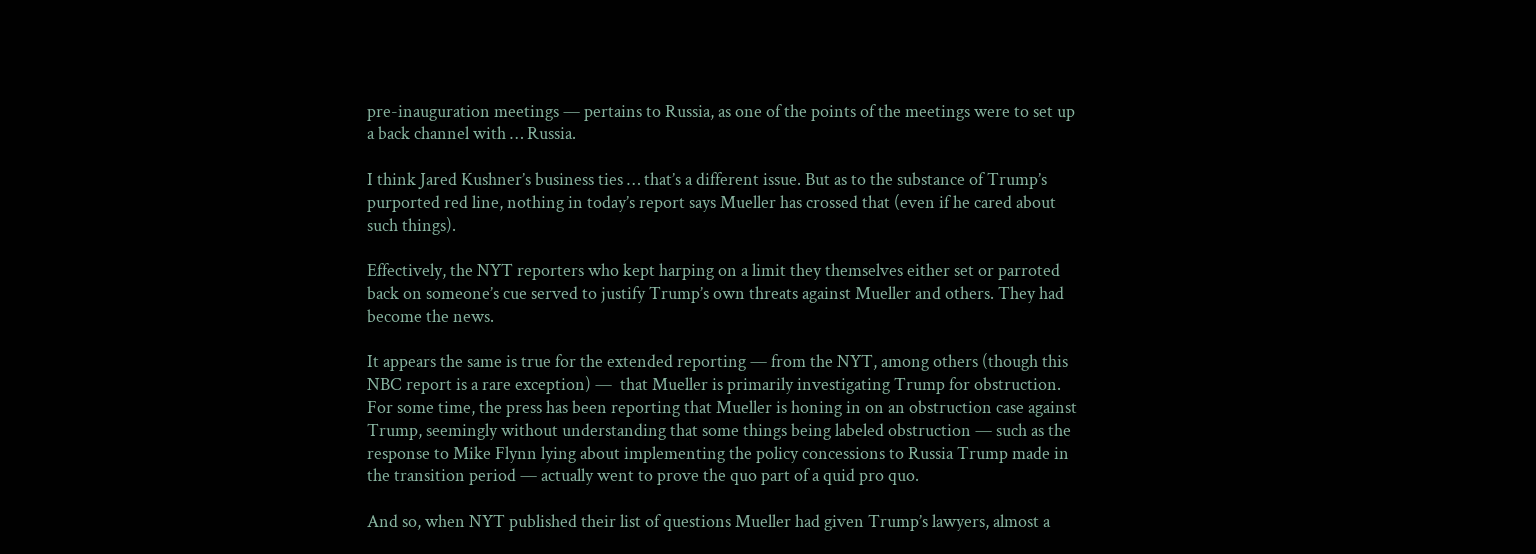pre-inauguration meetings — pertains to Russia, as one of the points of the meetings were to set up a back channel with … Russia.

I think Jared Kushner’s business ties … that’s a different issue. But as to the substance of Trump’s purported red line, nothing in today’s report says Mueller has crossed that (even if he cared about such things).

Effectively, the NYT reporters who kept harping on a limit they themselves either set or parroted back on someone’s cue served to justify Trump’s own threats against Mueller and others. They had become the news.

It appears the same is true for the extended reporting — from the NYT, among others (though this NBC report is a rare exception) —  that Mueller is primarily investigating Trump for obstruction. For some time, the press has been reporting that Mueller is honing in on an obstruction case against Trump, seemingly without understanding that some things being labeled obstruction — such as the response to Mike Flynn lying about implementing the policy concessions to Russia Trump made in the transition period — actually went to prove the quo part of a quid pro quo.

And so, when NYT published their list of questions Mueller had given Trump’s lawyers, almost a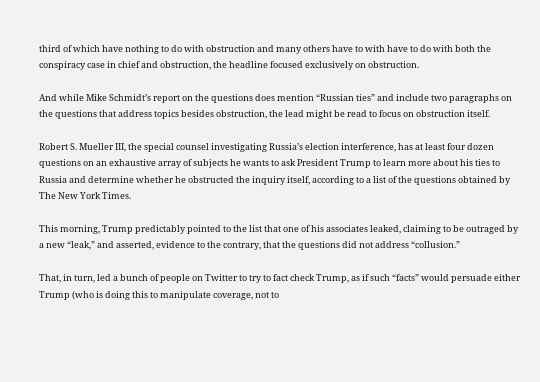third of which have nothing to do with obstruction and many others have to with have to do with both the conspiracy case in chief and obstruction, the headline focused exclusively on obstruction.

And while Mike Schmidt’s report on the questions does mention “Russian ties” and include two paragraphs on the questions that address topics besides obstruction, the lead might be read to focus on obstruction itself.

Robert S. Mueller III, the special counsel investigating Russia’s election interference, has at least four dozen questions on an exhaustive array of subjects he wants to ask President Trump to learn more about his ties to Russia and determine whether he obstructed the inquiry itself, according to a list of the questions obtained by The New York Times.

This morning, Trump predictably pointed to the list that one of his associates leaked, claiming to be outraged by a new “leak,” and asserted, evidence to the contrary, that the questions did not address “collusion.”

That, in turn, led a bunch of people on Twitter to try to fact check Trump, as if such “facts” would persuade either Trump (who is doing this to manipulate coverage, not to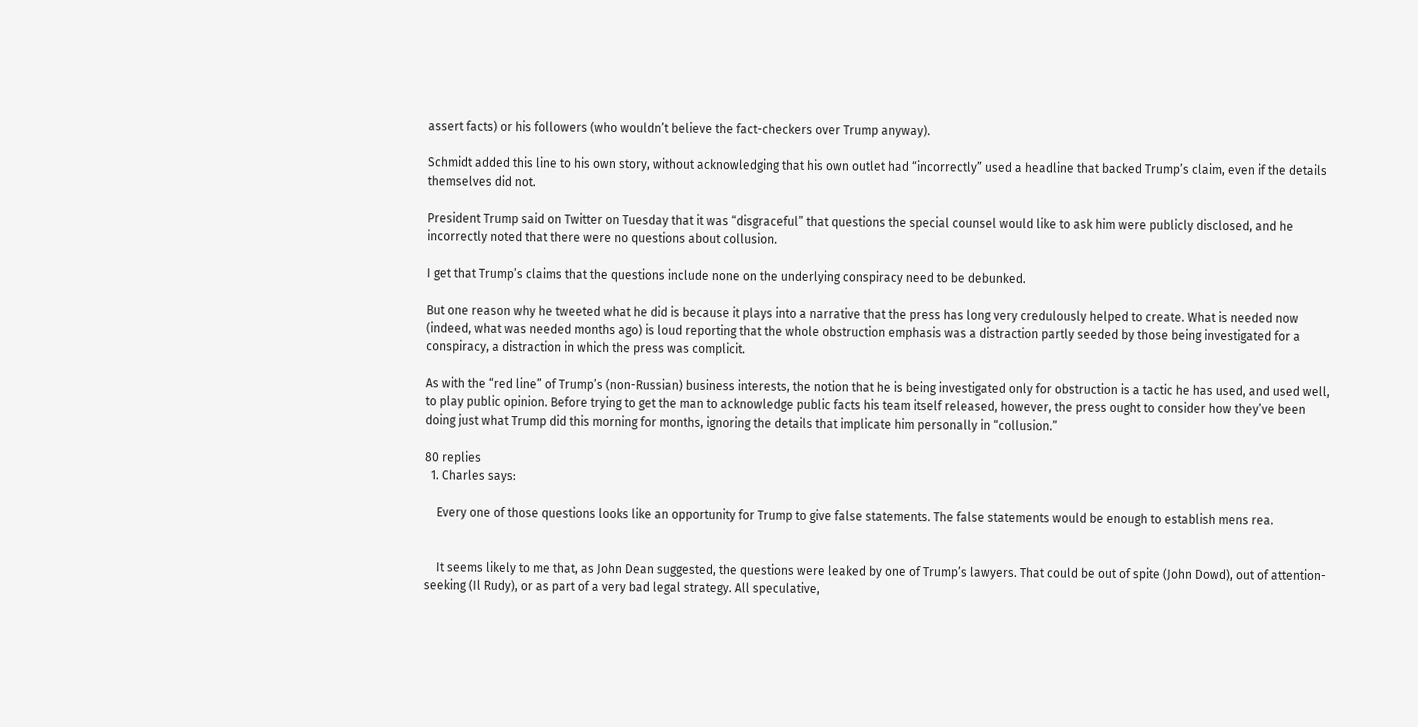assert facts) or his followers (who wouldn’t believe the fact-checkers over Trump anyway).

Schmidt added this line to his own story, without acknowledging that his own outlet had “incorrectly” used a headline that backed Trump’s claim, even if the details themselves did not.

President Trump said on Twitter on Tuesday that it was “disgraceful” that questions the special counsel would like to ask him were publicly disclosed, and he incorrectly noted that there were no questions about collusion.

I get that Trump’s claims that the questions include none on the underlying conspiracy need to be debunked.

But one reason why he tweeted what he did is because it plays into a narrative that the press has long very credulously helped to create. What is needed now (indeed, what was needed months ago) is loud reporting that the whole obstruction emphasis was a distraction partly seeded by those being investigated for a conspiracy, a distraction in which the press was complicit.

As with the “red line” of Trump’s (non-Russian) business interests, the notion that he is being investigated only for obstruction is a tactic he has used, and used well, to play public opinion. Before trying to get the man to acknowledge public facts his team itself released, however, the press ought to consider how they’ve been doing just what Trump did this morning for months, ignoring the details that implicate him personally in “collusion.”

80 replies
  1. Charles says:

    Every one of those questions looks like an opportunity for Trump to give false statements. The false statements would be enough to establish mens rea.


    It seems likely to me that, as John Dean suggested, the questions were leaked by one of Trump’s lawyers. That could be out of spite (John Dowd), out of attention-seeking (Il Rudy), or as part of a very bad legal strategy. All speculative,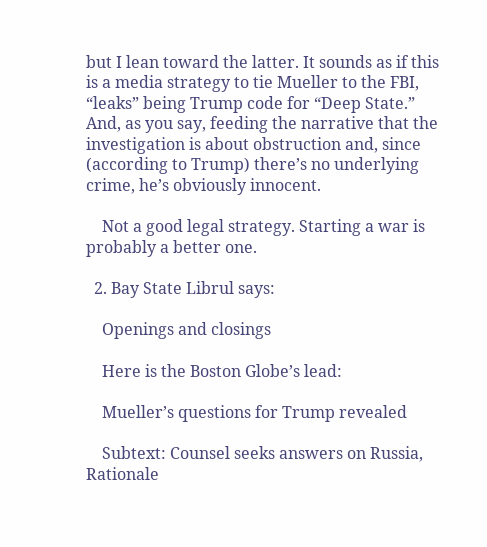but I lean toward the latter. It sounds as if this is a media strategy to tie Mueller to the FBI, “leaks” being Trump code for “Deep State.” And, as you say, feeding the narrative that the investigation is about obstruction and, since (according to Trump) there’s no underlying crime, he’s obviously innocent.

    Not a good legal strategy. Starting a war is probably a better one.

  2. Bay State Librul says:

    Openings and closings

    Here is the Boston Globe’s lead:

    Mueller’s questions for Trump revealed

    Subtext: Counsel seeks answers on Russia, Rationale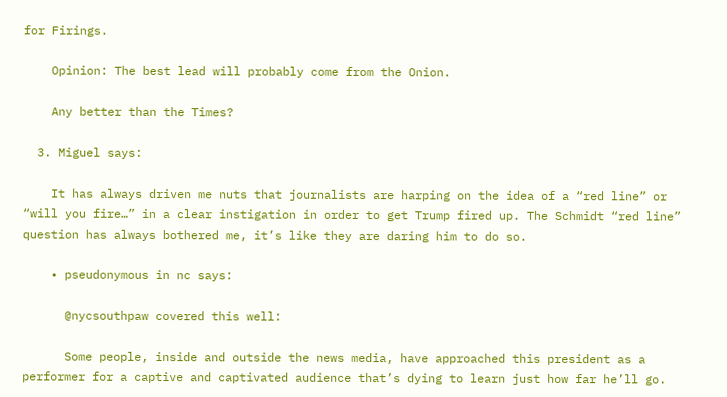for Firings.

    Opinion: The best lead will probably come from the Onion.

    Any better than the Times?

  3. Miguel says:

    It has always driven me nuts that journalists are harping on the idea of a “red line” or “will you fire…” in a clear instigation in order to get Trump fired up. The Schmidt “red line” question has always bothered me, it’s like they are daring him to do so.

    • pseudonymous in nc says:

      @nycsouthpaw covered this well:

      Some people, inside and outside the news media, have approached this president as a performer for a captive and captivated audience that’s dying to learn just how far he’ll go.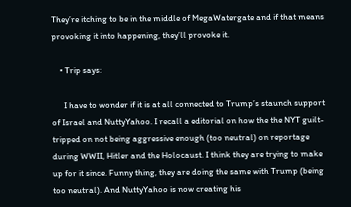They’re itching to be in the middle of MegaWatergate and if that means provoking it into happening, they’ll provoke it.

    • Trip says:

      I have to wonder if it is at all connected to Trump’s staunch support of Israel and NuttyYahoo. I recall a editorial on how the the NYT guilt-tripped on not being aggressive enough (too neutral) on reportage during WWII, Hitler and the Holocaust. I think they are trying to make up for it since. Funny thing, they are doing the same with Trump (being too neutral). And NuttyYahoo is now creating his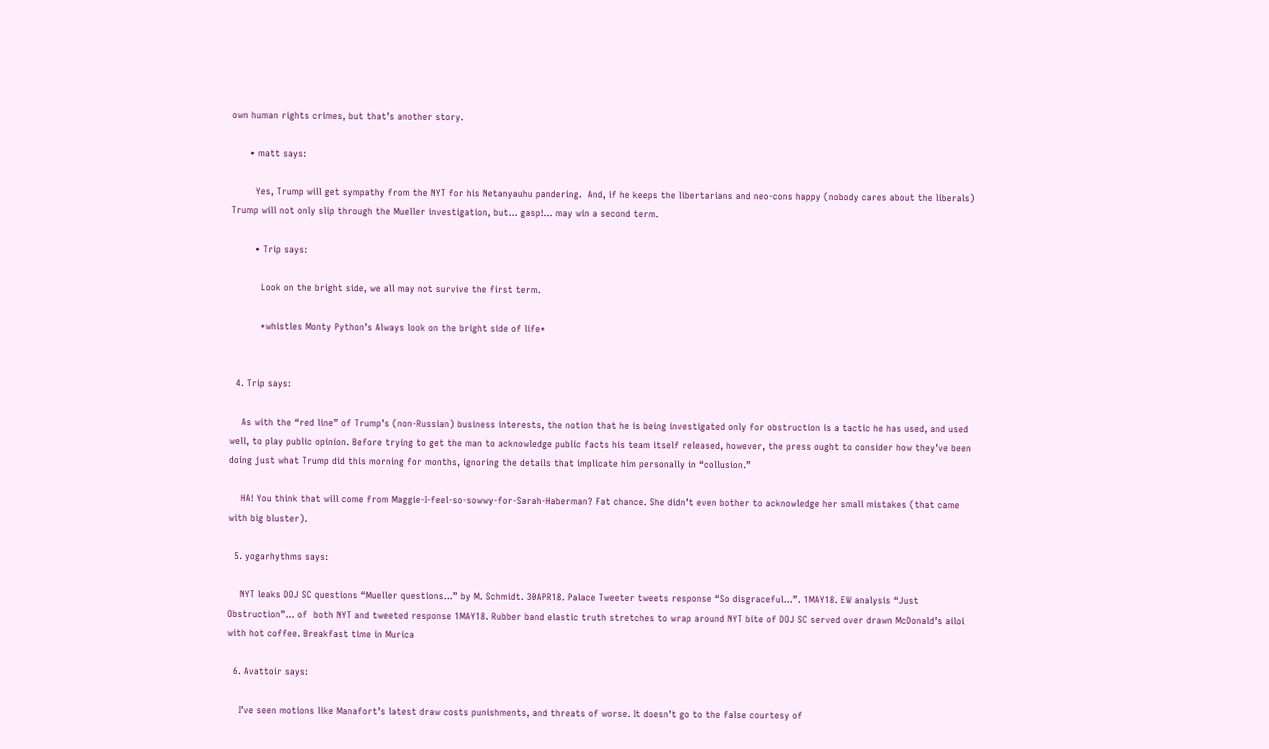own human rights crimes, but that’s another story.

      • matt says:

        Yes, Trump will get sympathy from the NYT for his Netanyauhu pandering.  And, if he keeps the libertarians and neo-cons happy (nobody cares about the liberals) Trump will not only slip through the Mueller investigation, but… gasp!… may win a second term.

        • Trip says:

          Look on the bright side, we all may not survive the first term.

          *whistles Monty Python’s Always look on the bright side of life*


  4. Trip says:

    As with the “red line” of Trump’s (non-Russian) business interests, the notion that he is being investigated only for obstruction is a tactic he has used, and used well, to play public opinion. Before trying to get the man to acknowledge public facts his team itself released, however, the press ought to consider how they’ve been doing just what Trump did this morning for months, ignoring the details that implicate him personally in “collusion.”

    HA! You think that will come from Maggie-I-feel-so-sowwy-for-Sarah-Haberman? Fat chance. She didn’t even bother to acknowledge her small mistakes (that came with big bluster).

  5. yogarhythms says:

    NYT leaks DOJ SC questions “Mueller questions…” by M. Schmidt. 30APR18. Palace Tweeter tweets response “So disgraceful…”. 1MAY18. EW analysis “Just Obstruction”… of  both NYT and tweeted response 1MAY18. Rubber band elastic truth stretches to wrap around NYT bite of DOJ SC served over drawn McDonald’s ailoi with hot coffee. Breakfast time in Murica

  6. Avattoir says:

    I’ve seen motions like Manafort’s latest draw costs punishments, and threats of worse. It doesn’t go to the false courtesy of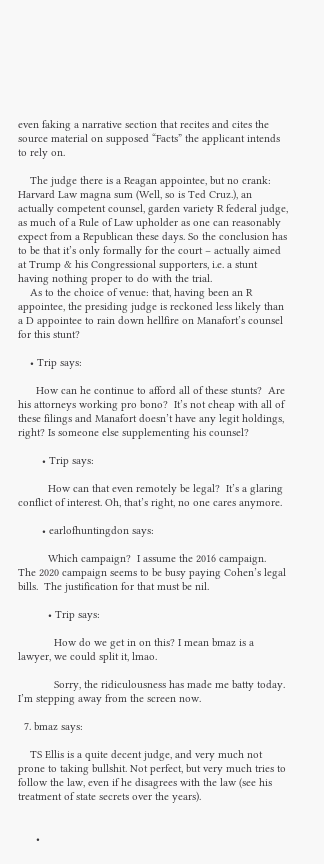even faking a narrative section that recites and cites the source material on supposed “Facts” the applicant intends to rely on.

    The judge there is a Reagan appointee, but no crank: Harvard Law magna sum (Well, so is Ted Cruz.), an actually competent counsel, garden variety R federal judge, as much of a Rule of Law upholder as one can reasonably expect from a Republican these days. So the conclusion has to be that it’s only formally for the court – actually aimed at Trump & his Congressional supporters, i.e. a stunt having nothing proper to do with the trial.
    As to the choice of venue: that, having been an R appointee, the presiding judge is reckoned less likely than a D appointee to rain down hellfire on Manafort’s counsel for this stunt?

    • Trip says:

      How can he continue to afford all of these stunts?  Are his attorneys working pro bono?  It’s not cheap with all of these filings and Manafort doesn’t have any legit holdings, right? Is someone else supplementing his counsel?

        • Trip says:

          How can that even remotely be legal?  It’s a glaring conflict of interest. Oh, that’s right, no one cares anymore.

        • earlofhuntingdon says:

          Which campaign?  I assume the 2016 campaign.  The 2020 campaign seems to be busy paying Cohen’s legal bills.  The justification for that must be nil.

          • Trip says:

            How do we get in on this? I mean bmaz is a lawyer, we could split it, lmao.

            Sorry, the ridiculousness has made me batty today. I’m stepping away from the screen now.

  7. bmaz says:

    TS Ellis is a quite decent judge, and very much not prone to taking bullshit. Not perfect, but very much tries to follow the law, even if he disagrees with the law (see his treatment of state secrets over the years).


      •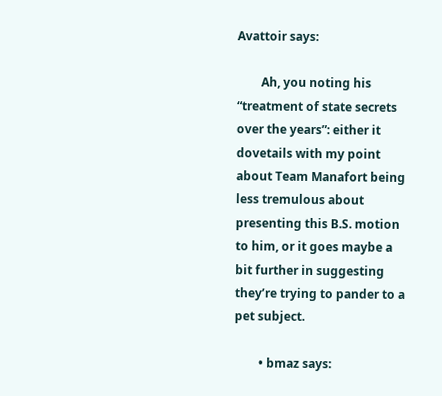Avattoir says:

        Ah, you noting his “treatment of state secrets over the years”: either it dovetails with my point about Team Manafort being less tremulous about presenting this B.S. motion to him, or it goes maybe a bit further in suggesting they’re trying to pander to a pet subject.

        • bmaz says: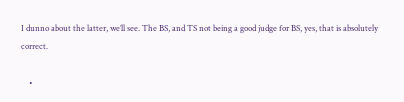I dunno about the latter, we’ll see. The BS, and TS not being a good judge for BS, yes, that is absolutely correct.

    •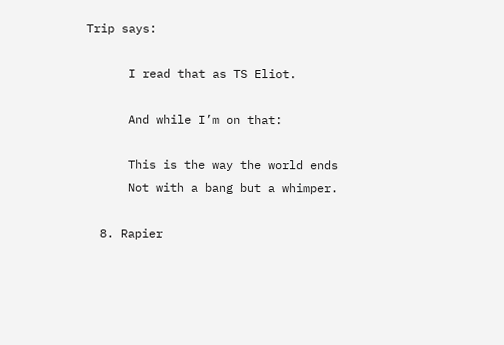Trip says:

      I read that as TS Eliot.

      And while I’m on that:

      This is the way the world ends
      Not with a bang but a whimper.

  8. Rapier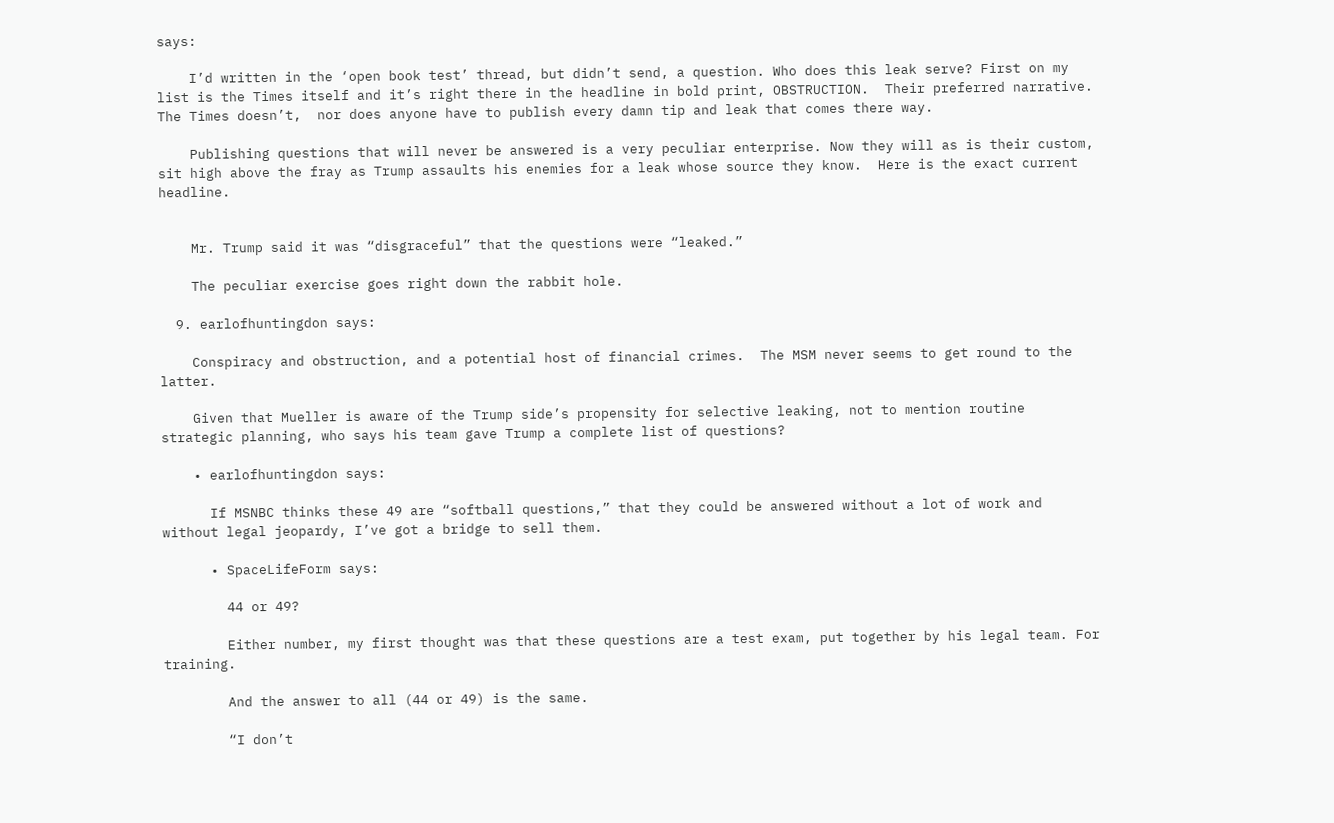says:

    I’d written in the ‘open book test’ thread, but didn’t send, a question. Who does this leak serve? First on my list is the Times itself and it’s right there in the headline in bold print, OBSTRUCTION.  Their preferred narrative. The Times doesn’t,  nor does anyone have to publish every damn tip and leak that comes there way.

    Publishing questions that will never be answered is a very peculiar enterprise. Now they will as is their custom, sit high above the fray as Trump assaults his enemies for a leak whose source they know.  Here is the exact current headline.


    Mr. Trump said it was “disgraceful” that the questions were “leaked.”

    The peculiar exercise goes right down the rabbit hole.

  9. earlofhuntingdon says:

    Conspiracy and obstruction, and a potential host of financial crimes.  The MSM never seems to get round to the latter.

    Given that Mueller is aware of the Trump side’s propensity for selective leaking, not to mention routine strategic planning, who says his team gave Trump a complete list of questions?

    • earlofhuntingdon says:

      If MSNBC thinks these 49 are “softball questions,” that they could be answered without a lot of work and without legal jeopardy, I’ve got a bridge to sell them.

      • SpaceLifeForm says:

        44 or 49?

        Either number, my first thought was that these questions are a test exam, put together by his legal team. For training.

        And the answer to all (44 or 49) is the same.

        “I don’t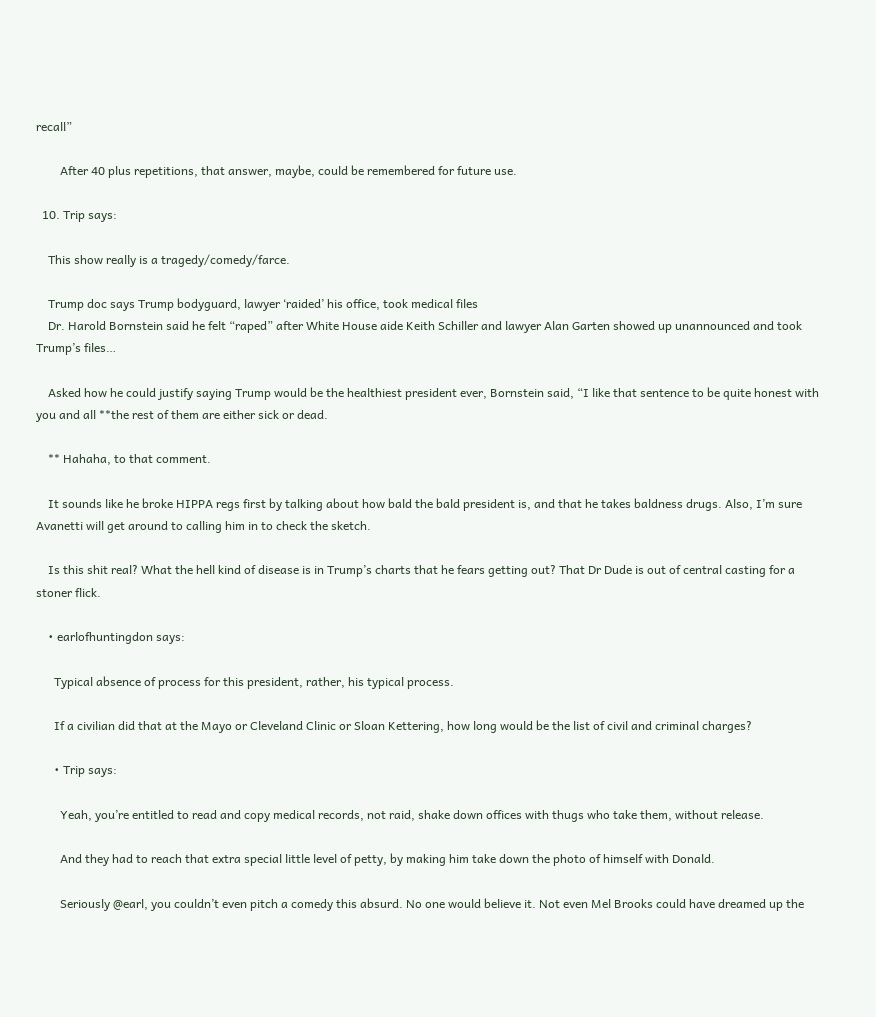recall”

        After 40 plus repetitions, that answer, maybe, could be remembered for future use.

  10. Trip says:

    This show really is a tragedy/comedy/farce.

    Trump doc says Trump bodyguard, lawyer ‘raided’ his office, took medical files
    Dr. Harold Bornstein said he felt “raped” after White House aide Keith Schiller and lawyer Alan Garten showed up unannounced and took Trump’s files…

    Asked how he could justify saying Trump would be the healthiest president ever, Bornstein said, “I like that sentence to be quite honest with you and all **the rest of them are either sick or dead.

    ** Hahaha, to that comment.

    It sounds like he broke HIPPA regs first by talking about how bald the bald president is, and that he takes baldness drugs. Also, I’m sure Avanetti will get around to calling him in to check the sketch.

    Is this shit real? What the hell kind of disease is in Trump’s charts that he fears getting out? That Dr Dude is out of central casting for a stoner flick.

    • earlofhuntingdon says:

      Typical absence of process for this president, rather, his typical process.

      If a civilian did that at the Mayo or Cleveland Clinic or Sloan Kettering, how long would be the list of civil and criminal charges?

      • Trip says:

        Yeah, you’re entitled to read and copy medical records, not raid, shake down offices with thugs who take them, without release.

        And they had to reach that extra special little level of petty, by making him take down the photo of himself with Donald.

        Seriously @earl, you couldn’t even pitch a comedy this absurd. No one would believe it. Not even Mel Brooks could have dreamed up the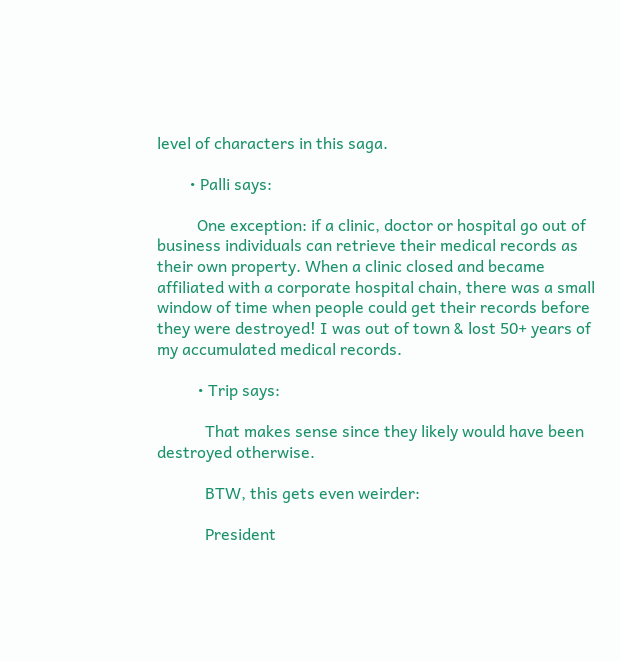level of characters in this saga.

        • Palli says:

          One exception: if a clinic, doctor or hospital go out of business individuals can retrieve their medical records as their own property. When a clinic closed and became affiliated with a corporate hospital chain, there was a small window of time when people could get their records before they were destroyed! I was out of town & lost 50+ years of my accumulated medical records.

          • Trip says:

            That makes sense since they likely would have been destroyed otherwise.

            BTW, this gets even weirder:

            President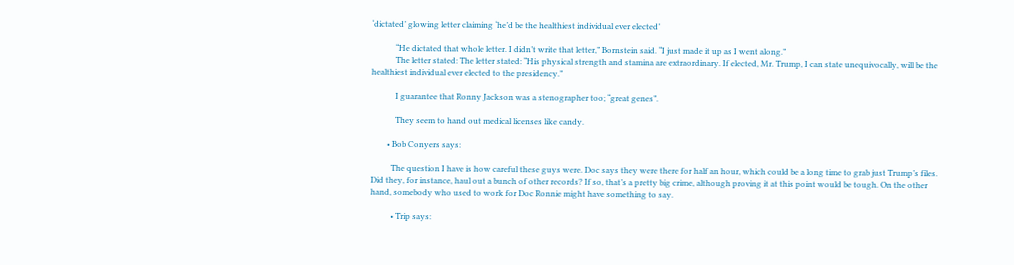‘dictated’ glowing letter claiming ‘he’d be the healthiest individual ever elected’

            “He dictated that whole letter. I didn’t write that letter,” Bornstein said. “I just made it up as I went along.”
            The letter stated: The letter stated: “His physical strength and stamina are extraordinary. If elected, Mr. Trump, I can state unequivocally, will be the healthiest individual ever elected to the presidency.”

            I guarantee that Ronny Jackson was a stenographer too; “great genes”.

            They seem to hand out medical licenses like candy.

        • Bob Conyers says:

          The question I have is how careful these guys were. Doc says they were there for half an hour, which could be a long time to grab just Trump’s files. Did they, for instance, haul out a bunch of other records? If so, that’s a pretty big crime, although proving it at this point would be tough. On the other hand, somebody who used to work for Doc Ronnie might have something to say.

          • Trip says: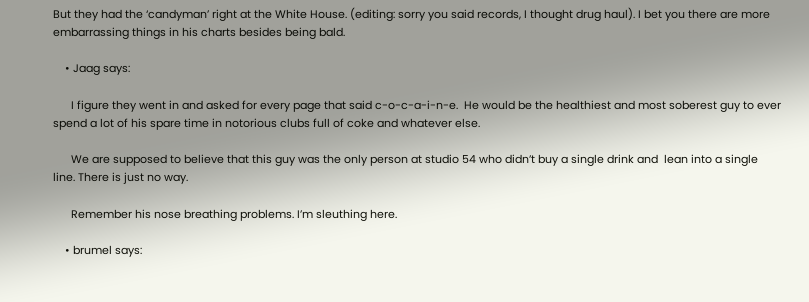But they had the ‘candyman’ right at the White House. (editing: sorry you said records, I thought drug haul). I bet you there are more embarrassing things in his charts besides being bald.

    • Jaag says:

      I figure they went in and asked for every page that said c-o-c-a-i-n-e.  He would be the healthiest and most soberest guy to ever spend a lot of his spare time in notorious clubs full of coke and whatever else.

      We are supposed to believe that this guy was the only person at studio 54 who didn’t buy a single drink and  lean into a single line. There is just no way.

      Remember his nose breathing problems. I’m sleuthing here.

    • brumel says: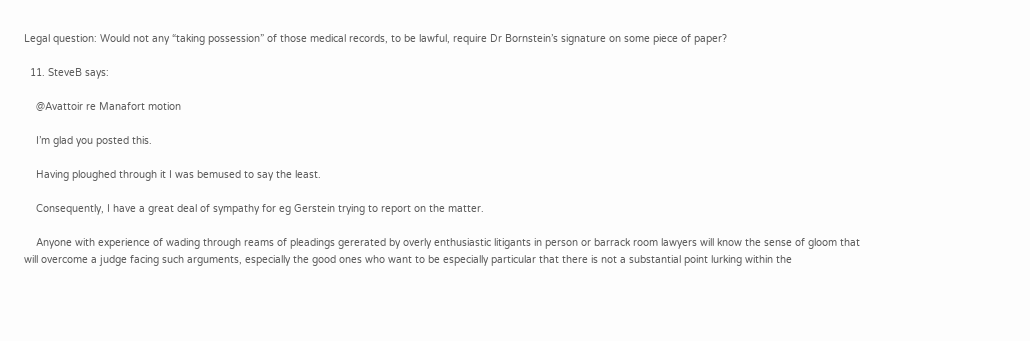Legal question: Would not any “taking possession” of those medical records, to be lawful, require Dr Bornstein’s signature on some piece of paper?

  11. SteveB says:

    @Avattoir re Manafort motion

    I’m glad you posted this.

    Having ploughed through it I was bemused to say the least.

    Consequently, I have a great deal of sympathy for eg Gerstein trying to report on the matter.

    Anyone with experience of wading through reams of pleadings gererated by overly enthusiastic litigants in person or barrack room lawyers will know the sense of gloom that will overcome a judge facing such arguments, especially the good ones who want to be especially particular that there is not a substantial point lurking within the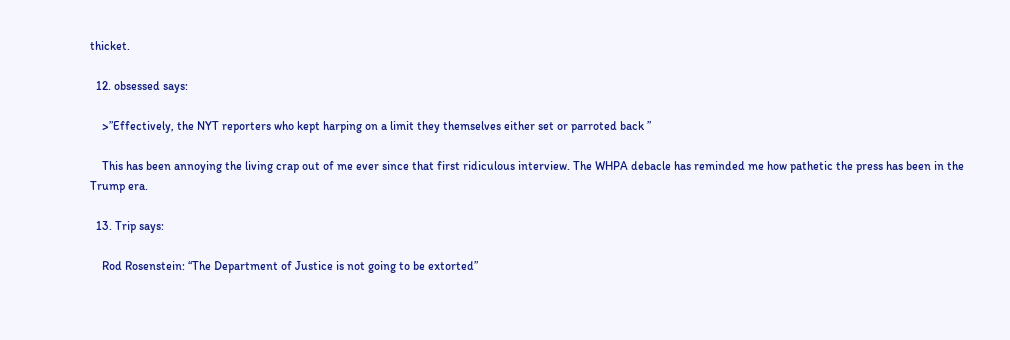thicket.

  12. obsessed says:

    >”Effectively, the NYT reporters who kept harping on a limit they themselves either set or parroted back ”

    This has been annoying the living crap out of me ever since that first ridiculous interview. The WHPA debacle has reminded me how pathetic the press has been in the Trump era.

  13. Trip says:

    Rod Rosenstein: “The Department of Justice is not going to be extorted”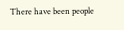There have been people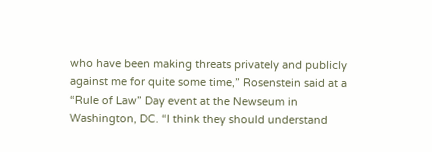who have been making threats privately and publicly against me for quite some time,” Rosenstein said at a “Rule of Law” Day event at the Newseum in Washington, DC. “I think they should understand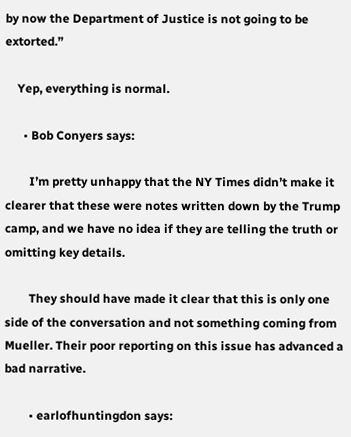by now the Department of Justice is not going to be extorted.”

    Yep, everything is normal.

      • Bob Conyers says:

        I’m pretty unhappy that the NY Times didn’t make it clearer that these were notes written down by the Trump camp, and we have no idea if they are telling the truth or omitting key details.

        They should have made it clear that this is only one side of the conversation and not something coming from Mueller. Their poor reporting on this issue has advanced a bad narrative.

        • earlofhuntingdon says: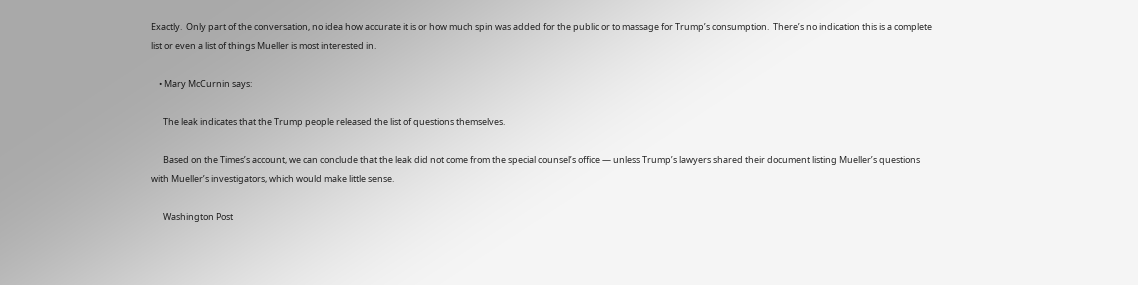Exactly.  Only part of the conversation, no idea how accurate it is or how much spin was added for the public or to massage for Trump’s consumption.  There’s no indication this is a complete list or even a list of things Mueller is most interested in.

    • Mary McCurnin says:

      The leak indicates that the Trump people released the list of questions themselves.

      Based on the Times’s account, we can conclude that the leak did not come from the special counsel’s office — unless Trump’s lawyers shared their document listing Mueller’s questions with Mueller’s investigators, which would make little sense.

      Washington Post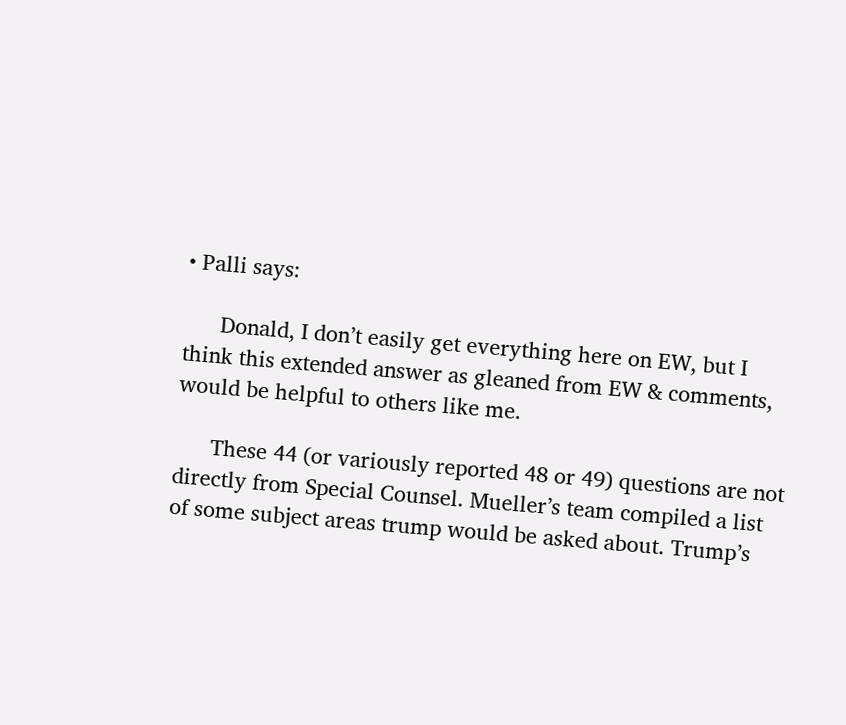• Palli says:

      Donald, I don’t easily get everything here on EW, but I think this extended answer as gleaned from EW & comments, would be helpful to others like me.

      These 44 (or variously reported 48 or 49) questions are not directly from Special Counsel. Mueller’s team compiled a list of some subject areas trump would be asked about. Trump’s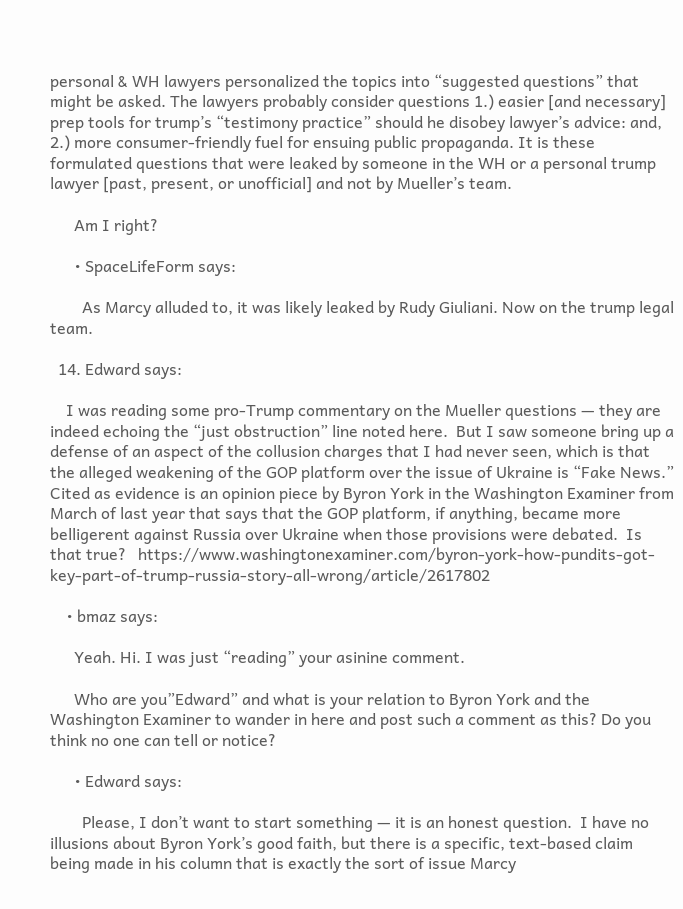personal & WH lawyers personalized the topics into “suggested questions” that might be asked. The lawyers probably consider questions 1.) easier [and necessary] prep tools for trump’s “testimony practice” should he disobey lawyer’s advice: and, 2.) more consumer-friendly fuel for ensuing public propaganda. It is these formulated questions that were leaked by someone in the WH or a personal trump lawyer [past, present, or unofficial] and not by Mueller’s team.

      Am I right?

      • SpaceLifeForm says:

        As Marcy alluded to, it was likely leaked by Rudy Giuliani. Now on the trump legal team.

  14. Edward says:

    I was reading some pro-Trump commentary on the Mueller questions — they are indeed echoing the “just obstruction” line noted here.  But I saw someone bring up a defense of an aspect of the collusion charges that I had never seen, which is that the alleged weakening of the GOP platform over the issue of Ukraine is “Fake News.”  Cited as evidence is an opinion piece by Byron York in the Washington Examiner from March of last year that says that the GOP platform, if anything, became more belligerent against Russia over Ukraine when those provisions were debated.  Is that true?   https://www.washingtonexaminer.com/byron-york-how-pundits-got-key-part-of-trump-russia-story-all-wrong/article/2617802

    • bmaz says:

      Yeah. Hi. I was just “reading” your asinine comment.

      Who are you”Edward” and what is your relation to Byron York and the Washington Examiner to wander in here and post such a comment as this? Do you think no one can tell or notice?

      • Edward says:

        Please, I don’t want to start something — it is an honest question.  I have no illusions about Byron York’s good faith, but there is a specific, text-based claim being made in his column that is exactly the sort of issue Marcy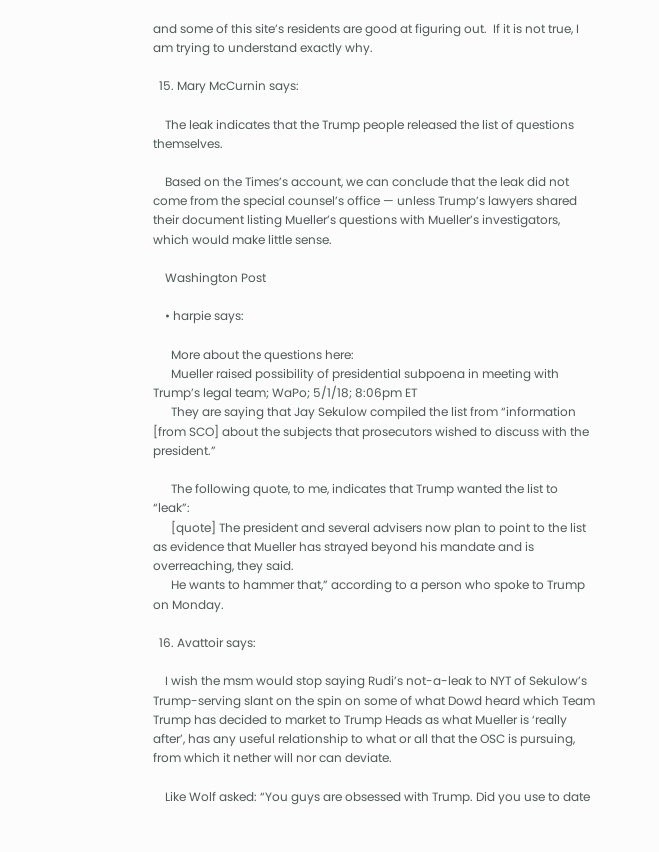and some of this site’s residents are good at figuring out.  If it is not true, I am trying to understand exactly why.

  15. Mary McCurnin says:

    The leak indicates that the Trump people released the list of questions themselves.

    Based on the Times’s account, we can conclude that the leak did not come from the special counsel’s office — unless Trump’s lawyers shared their document listing Mueller’s questions with Mueller’s investigators, which would make little sense.

    Washington Post

    • harpie says:

      More about the questions here:
      Mueller raised possibility of presidential subpoena in meeting with Trump’s legal team; WaPo; 5/1/18; 8:06pm ET
      They are saying that Jay Sekulow compiled the list from “information [from SCO] about the subjects that prosecutors wished to discuss with the president.”

      The following quote, to me, indicates that Trump wanted the list to “leak”:
      [quote] The president and several advisers now plan to point to the list as evidence that Mueller has strayed beyond his mandate and is overreaching, they said.
      He wants to hammer that,” according to a person who spoke to Trump on Monday.

  16. Avattoir says:

    I wish the msm would stop saying Rudi’s not-a-leak to NYT of Sekulow’s Trump-serving slant on the spin on some of what Dowd heard which Team Trump has decided to market to Trump Heads as what Mueller is ‘really after’, has any useful relationship to what or all that the OSC is pursuing, from which it nether will nor can deviate.

    Like Wolf asked: “You guys are obsessed with Trump. Did you use to date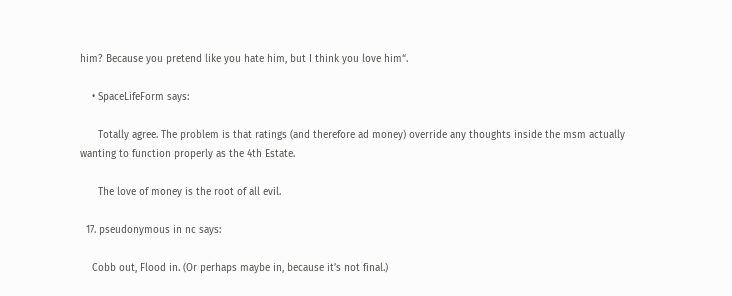him? Because you pretend like you hate him, but I think you love him“.

    • SpaceLifeForm says:

      Totally agree. The problem is that ratings (and therefore ad money) override any thoughts inside the msm actually wanting to function properly as the 4th Estate.

      The love of money is the root of all evil.

  17. pseudonymous in nc says:

    Cobb out, Flood in. (Or perhaps maybe in, because it’s not final.)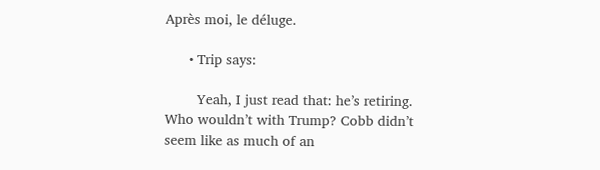Après moi, le déluge.

      • Trip says:

        Yeah, I just read that: he’s retiring. Who wouldn’t with Trump? Cobb didn’t seem like as much of an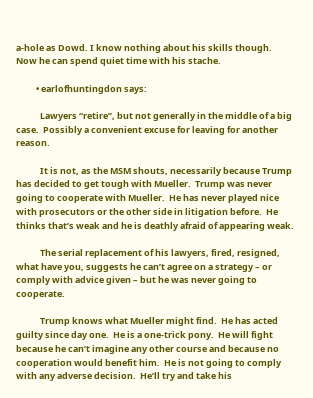a-hole as Dowd. I know nothing about his skills though. Now he can spend quiet time with his stache.

          • earlofhuntingdon says:

            Lawyers “retire”, but not generally in the middle of a big case.  Possibly a convenient excuse for leaving for another reason.

            It is not, as the MSM shouts, necessarily because Trump has decided to get tough with Mueller.  Trump was never going to cooperate with Mueller.  He has never played nice with prosecutors or the other side in litigation before.  He thinks that’s weak and he is deathly afraid of appearing weak.

            The serial replacement of his lawyers, fired, resigned, what have you, suggests he can’t agree on a strategy – or comply with advice given – but he was never going to cooperate.

            Trump knows what Mueller might find.  He has acted guilty since day one.  He is a one-trick pony.  He will fight because he can’t imagine any other course and because no cooperation would benefit him.  He is not going to comply with any adverse decision.  He’ll try and take his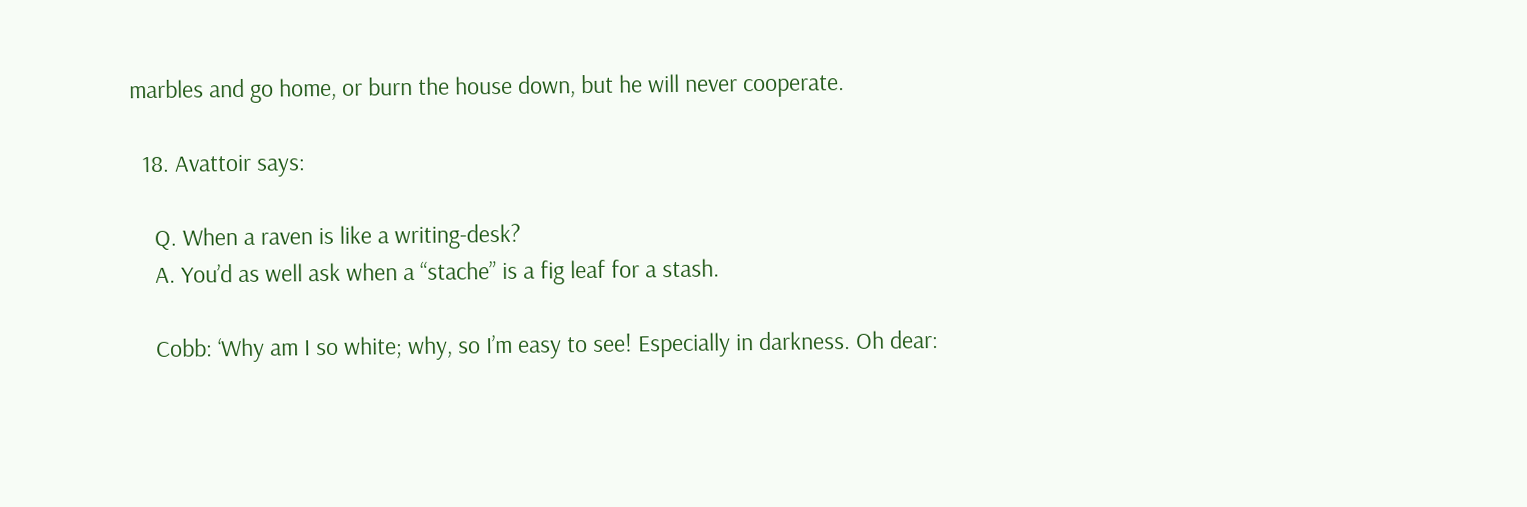marbles and go home, or burn the house down, but he will never cooperate.

  18. Avattoir says:

    Q. When a raven is like a writing-desk?
    A. You’d as well ask when a “stache” is a fig leaf for a stash.

    Cobb: ‘Why am I so white; why, so I’m easy to see! Especially in darkness. Oh dear: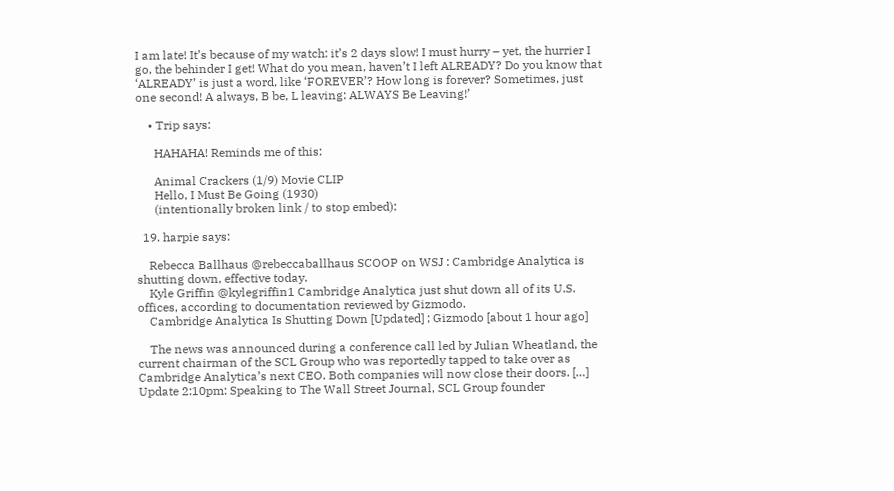I am late! It’s because of my watch: it’s 2 days slow! I must hurry – yet, the hurrier I go, the behinder I get! What do you mean, haven’t I left ALREADY? Do you know that ‘ALREADY’ is just a word, like ‘FOREVER’? How long is forever? Sometimes, just one second! A always, B be, L leaving: ALWAYS Be Leaving!’

    • Trip says:

      HAHAHA! Reminds me of this:

      Animal Crackers (1/9) Movie CLIP
      Hello, I Must Be Going (1930)
      (intentionally broken link / to stop embed):

  19. harpie says:

    Rebecca Ballhaus @rebeccaballhaus SCOOP on WSJ : Cambridge Analytica is shutting down, effective today.
    Kyle Griffin @kylegriffin1 Cambridge Analytica just shut down all of its U.S. offices, according to documentation reviewed by Gizmodo.
    Cambridge Analytica Is Shutting Down [Updated] ; Gizmodo [about 1 hour ago]

    The news was announced during a conference call led by Julian Wheatland, the current chairman of the SCL Group who was reportedly tapped to take over as Cambridge Analytica’s next CEO. Both companies will now close their doors. […] Update 2:10pm: Speaking to The Wall Street Journal, SCL Group founder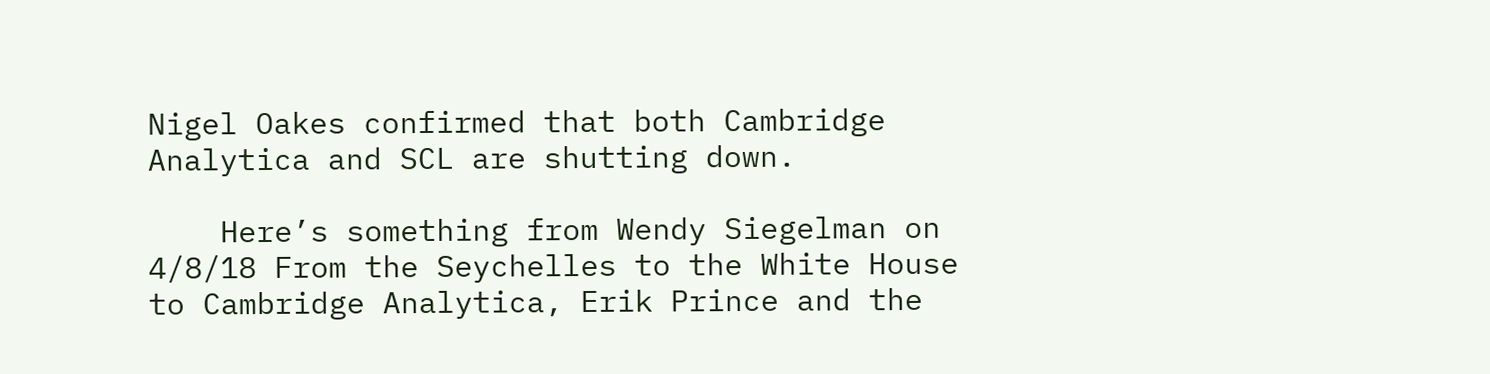Nigel Oakes confirmed that both Cambridge Analytica and SCL are shutting down.

    Here’s something from Wendy Siegelman on 4/8/18 From the Seychelles to the White House to Cambridge Analytica, Erik Prince and the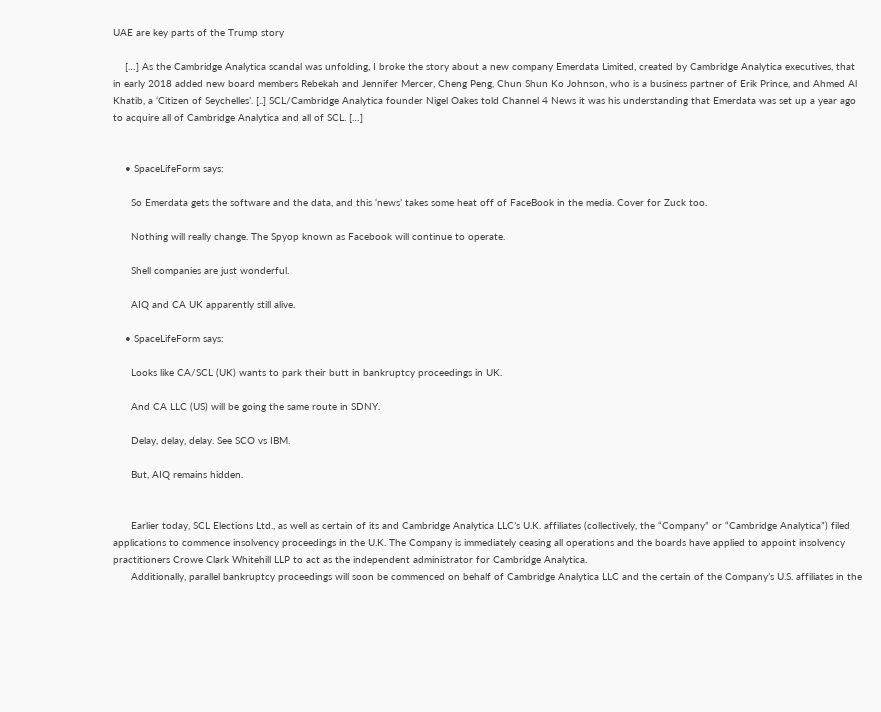UAE are key parts of the Trump story

    […] As the Cambridge Analytica scandal was unfolding, I broke the story about a new company Emerdata Limited, created by Cambridge Analytica executives, that in early 2018 added new board members Rebekah and Jennifer Mercer, Cheng Peng, Chun Shun Ko Johnson, who is a business partner of Erik Prince, and Ahmed Al Khatib, a ‘Citizen of Seychelles’. [..] SCL/Cambridge Analytica founder Nigel Oakes told Channel 4 News it was his understanding that Emerdata was set up a year ago to acquire all of Cambridge Analytica and all of SCL. […]


    • SpaceLifeForm says:

      So Emerdata gets the software and the data, and this ‘news’ takes some heat off of FaceBook in the media. Cover for Zuck too.

      Nothing will really change. The Spyop known as Facebook will continue to operate.

      Shell companies are just wonderful.

      AIQ and CA UK apparently still alive.

    • SpaceLifeForm says:

      Looks like CA/SCL (UK) wants to park their butt in bankruptcy proceedings in UK.

      And CA LLC (US) will be going the same route in SDNY.

      Delay, delay, delay. See SCO vs IBM.

      But, AIQ remains hidden.


      Earlier today, SCL Elections Ltd., as well as certain of its and Cambridge Analytica LLC’s U.K. affiliates (collectively, the “Company” or “Cambridge Analytica”) filed applications to commence insolvency proceedings in the U.K. The Company is immediately ceasing all operations and the boards have applied to appoint insolvency practitioners Crowe Clark Whitehill LLP to act as the independent administrator for Cambridge Analytica.
      Additionally, parallel bankruptcy proceedings will soon be commenced on behalf of Cambridge Analytica LLC and the certain of the Company’s U.S. affiliates in the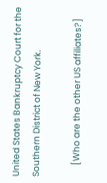United States Bankruptcy Court for the Southern District of New York.

      [Who are the other US affiliates?]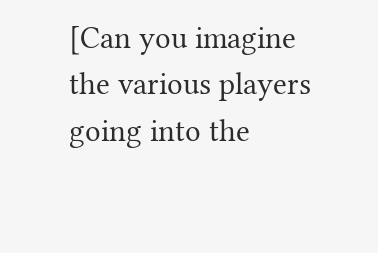[Can you imagine the various players going into the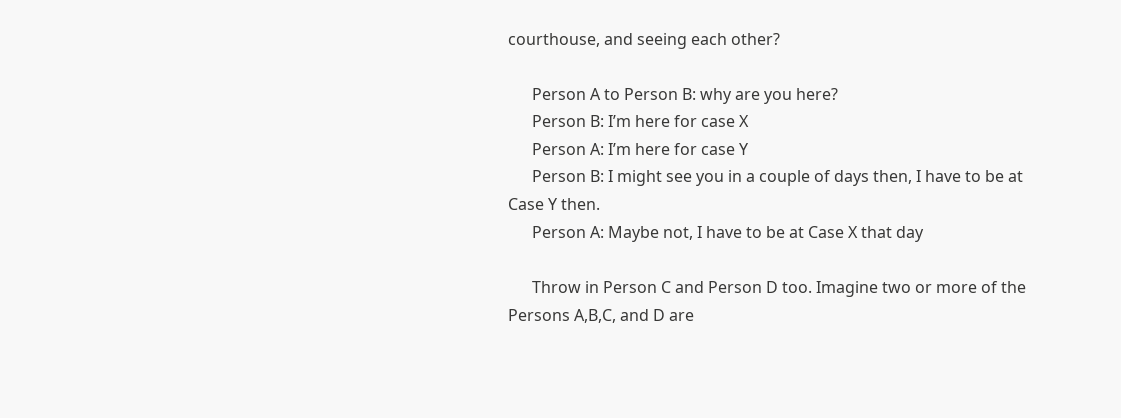courthouse, and seeing each other?

      Person A to Person B: why are you here?
      Person B: I’m here for case X
      Person A: I’m here for case Y
      Person B: I might see you in a couple of days then, I have to be at Case Y then.
      Person A: Maybe not, I have to be at Case X that day

      Throw in Person C and Person D too. Imagine two or more of the Persons A,B,C, and D are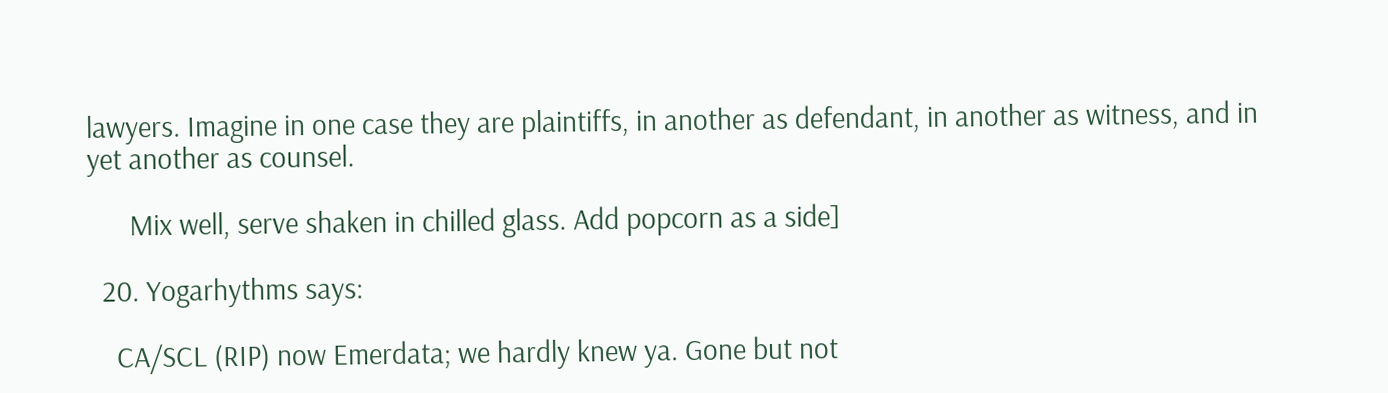lawyers. Imagine in one case they are plaintiffs, in another as defendant, in another as witness, and in yet another as counsel.

      Mix well, serve shaken in chilled glass. Add popcorn as a side]

  20. Yogarhythms says:

    CA/SCL (RIP) now Emerdata; we hardly knew ya. Gone but not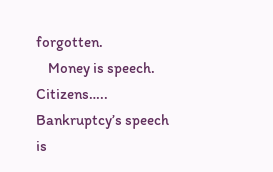forgotten.
    Money is speech. Citizens….. Bankruptcy’s speech is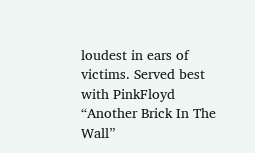loudest in ears of victims. Served best with PinkFloyd “Another Brick In The Wall”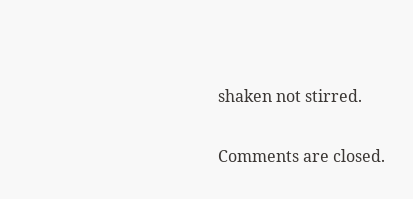shaken not stirred.

Comments are closed.